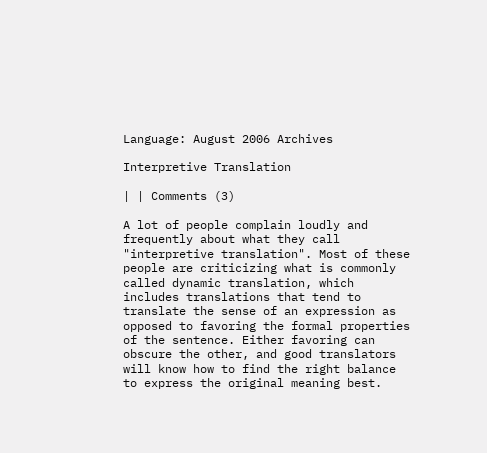Language: August 2006 Archives

Interpretive Translation

| | Comments (3)

A lot of people complain loudly and frequently about what they call "interpretive translation". Most of these people are criticizing what is commonly called dynamic translation, which includes translations that tend to translate the sense of an expression as opposed to favoring the formal properties of the sentence. Either favoring can obscure the other, and good translators will know how to find the right balance to express the original meaning best.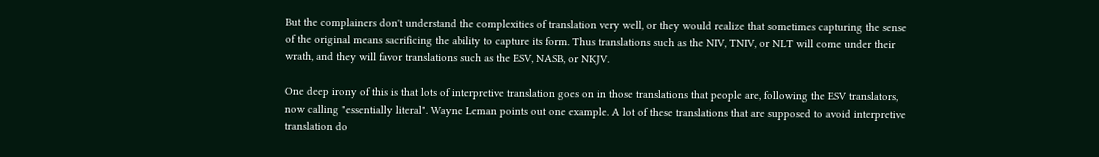But the complainers don't understand the complexities of translation very well, or they would realize that sometimes capturing the sense of the original means sacrificing the ability to capture its form. Thus translations such as the NIV, TNIV, or NLT will come under their wrath, and they will favor translations such as the ESV, NASB, or NKJV.

One deep irony of this is that lots of interpretive translation goes on in those translations that people are, following the ESV translators, now calling "essentially literal". Wayne Leman points out one example. A lot of these translations that are supposed to avoid interpretive translation do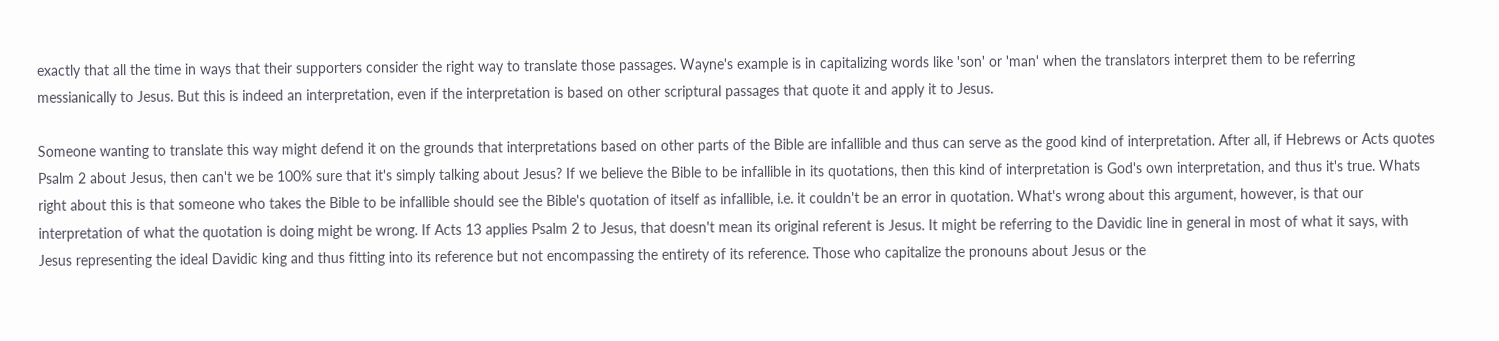exactly that all the time in ways that their supporters consider the right way to translate those passages. Wayne's example is in capitalizing words like 'son' or 'man' when the translators interpret them to be referring messianically to Jesus. But this is indeed an interpretation, even if the interpretation is based on other scriptural passages that quote it and apply it to Jesus.

Someone wanting to translate this way might defend it on the grounds that interpretations based on other parts of the Bible are infallible and thus can serve as the good kind of interpretation. After all, if Hebrews or Acts quotes Psalm 2 about Jesus, then can't we be 100% sure that it's simply talking about Jesus? If we believe the Bible to be infallible in its quotations, then this kind of interpretation is God's own interpretation, and thus it's true. Whats right about this is that someone who takes the Bible to be infallible should see the Bible's quotation of itself as infallible, i.e. it couldn't be an error in quotation. What's wrong about this argument, however, is that our interpretation of what the quotation is doing might be wrong. If Acts 13 applies Psalm 2 to Jesus, that doesn't mean its original referent is Jesus. It might be referring to the Davidic line in general in most of what it says, with Jesus representing the ideal Davidic king and thus fitting into its reference but not encompassing the entirety of its reference. Those who capitalize the pronouns about Jesus or the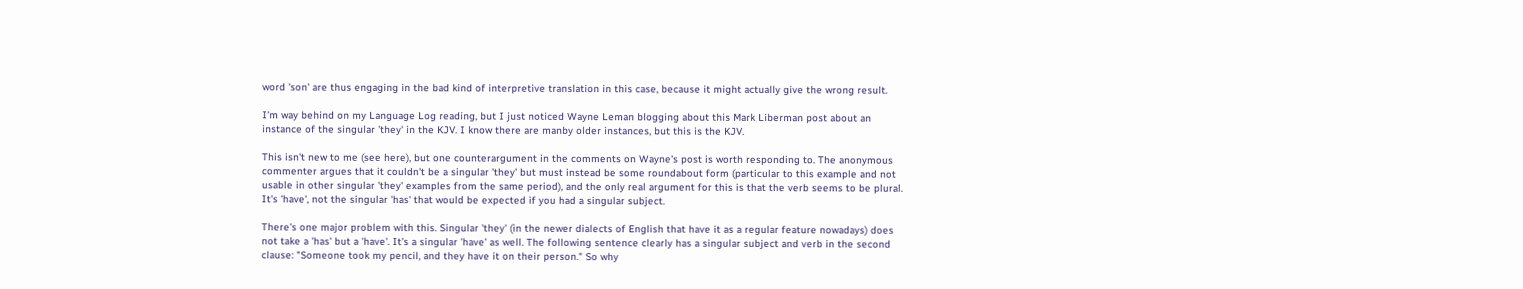word 'son' are thus engaging in the bad kind of interpretive translation in this case, because it might actually give the wrong result.

I'm way behind on my Language Log reading, but I just noticed Wayne Leman blogging about this Mark Liberman post about an instance of the singular 'they' in the KJV. I know there are manby older instances, but this is the KJV.

This isn't new to me (see here), but one counterargument in the comments on Wayne's post is worth responding to. The anonymous commenter argues that it couldn't be a singular 'they' but must instead be some roundabout form (particular to this example and not usable in other singular 'they' examples from the same period), and the only real argument for this is that the verb seems to be plural. It's 'have', not the singular 'has' that would be expected if you had a singular subject.

There's one major problem with this. Singular 'they' (in the newer dialects of English that have it as a regular feature nowadays) does not take a 'has' but a 'have'. It's a singular 'have' as well. The following sentence clearly has a singular subject and verb in the second clause: "Someone took my pencil, and they have it on their person." So why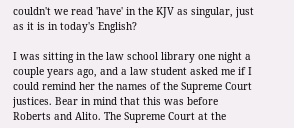couldn't we read 'have' in the KJV as singular, just as it is in today's English?

I was sitting in the law school library one night a couple years ago, and a law student asked me if I could remind her the names of the Supreme Court justices. Bear in mind that this was before Roberts and Alito. The Supreme Court at the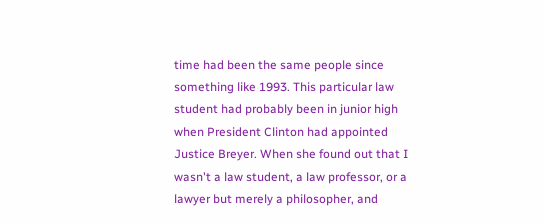time had been the same people since something like 1993. This particular law student had probably been in junior high when President Clinton had appointed Justice Breyer. When she found out that I wasn't a law student, a law professor, or a lawyer but merely a philosopher, and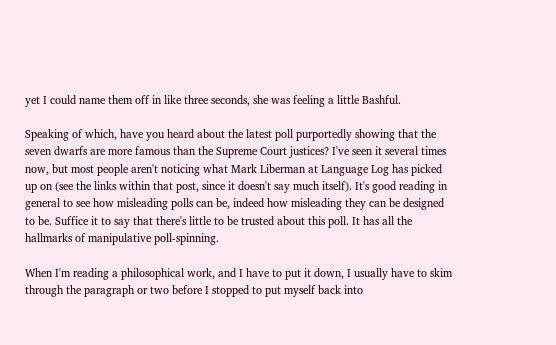yet I could name them off in like three seconds, she was feeling a little Bashful.

Speaking of which, have you heard about the latest poll purportedly showing that the seven dwarfs are more famous than the Supreme Court justices? I've seen it several times now, but most people aren't noticing what Mark Liberman at Language Log has picked up on (see the links within that post, since it doesn't say much itself). It's good reading in general to see how misleading polls can be, indeed how misleading they can be designed to be. Suffice it to say that there's little to be trusted about this poll. It has all the hallmarks of manipulative poll-spinning.

When I'm reading a philosophical work, and I have to put it down, I usually have to skim through the paragraph or two before I stopped to put myself back into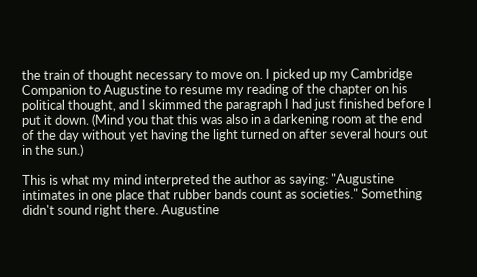the train of thought necessary to move on. I picked up my Cambridge Companion to Augustine to resume my reading of the chapter on his political thought, and I skimmed the paragraph I had just finished before I put it down. (Mind you that this was also in a darkening room at the end of the day without yet having the light turned on after several hours out in the sun.)

This is what my mind interpreted the author as saying: "Augustine intimates in one place that rubber bands count as societies." Something didn't sound right there. Augustine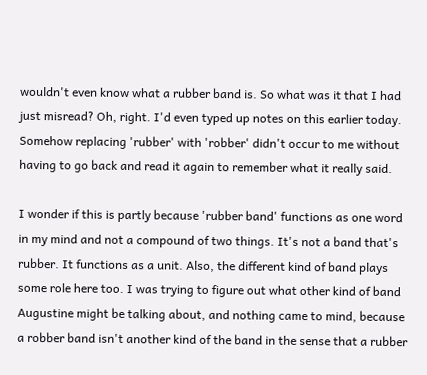wouldn't even know what a rubber band is. So what was it that I had just misread? Oh, right. I'd even typed up notes on this earlier today. Somehow replacing 'rubber' with 'robber' didn't occur to me without having to go back and read it again to remember what it really said.

I wonder if this is partly because 'rubber band' functions as one word in my mind and not a compound of two things. It's not a band that's rubber. It functions as a unit. Also, the different kind of band plays some role here too. I was trying to figure out what other kind of band Augustine might be talking about, and nothing came to mind, because a robber band isn't another kind of the band in the sense that a rubber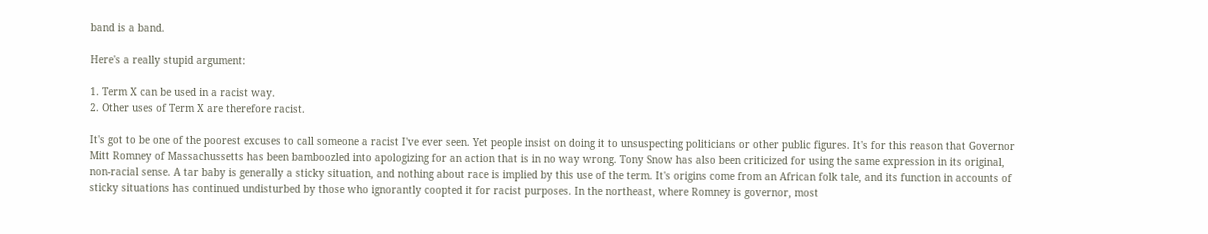band is a band.

Here's a really stupid argument:

1. Term X can be used in a racist way.
2. Other uses of Term X are therefore racist.

It's got to be one of the poorest excuses to call someone a racist I've ever seen. Yet people insist on doing it to unsuspecting politicians or other public figures. It's for this reason that Governor Mitt Romney of Massachussetts has been bamboozled into apologizing for an action that is in no way wrong. Tony Snow has also been criticized for using the same expression in its original, non-racial sense. A tar baby is generally a sticky situation, and nothing about race is implied by this use of the term. It's origins come from an African folk tale, and its function in accounts of sticky situations has continued undisturbed by those who ignorantly coopted it for racist purposes. In the northeast, where Romney is governor, most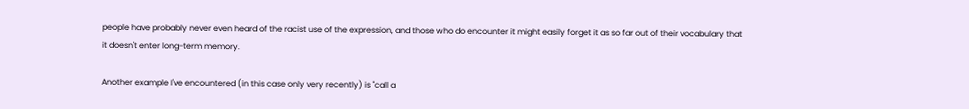people have probably never even heard of the racist use of the expression, and those who do encounter it might easily forget it as so far out of their vocabulary that it doesn't enter long-term memory.

Another example I've encountered (in this case only very recently) is "call a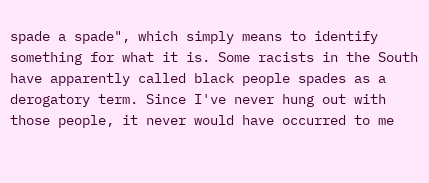spade a spade", which simply means to identify something for what it is. Some racists in the South have apparently called black people spades as a derogatory term. Since I've never hung out with those people, it never would have occurred to me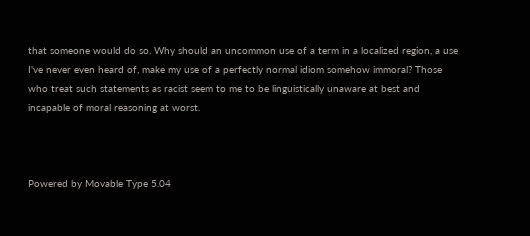that someone would do so. Why should an uncommon use of a term in a localized region, a use I've never even heard of, make my use of a perfectly normal idiom somehow immoral? Those who treat such statements as racist seem to me to be linguistically unaware at best and incapable of moral reasoning at worst.



Powered by Movable Type 5.04